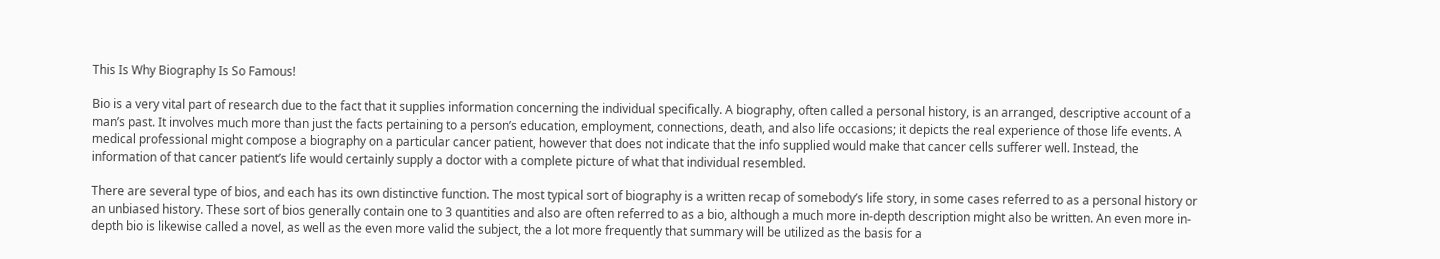This Is Why Biography Is So Famous!

Bio is a very vital part of research due to the fact that it supplies information concerning the individual specifically. A biography, often called a personal history, is an arranged, descriptive account of a man’s past. It involves much more than just the facts pertaining to a person’s education, employment, connections, death, and also life occasions; it depicts the real experience of those life events. A medical professional might compose a biography on a particular cancer patient, however that does not indicate that the info supplied would make that cancer cells sufferer well. Instead, the information of that cancer patient’s life would certainly supply a doctor with a complete picture of what that individual resembled.

There are several type of bios, and each has its own distinctive function. The most typical sort of biography is a written recap of somebody’s life story, in some cases referred to as a personal history or an unbiased history. These sort of bios generally contain one to 3 quantities and also are often referred to as a bio, although a much more in-depth description might also be written. An even more in-depth bio is likewise called a novel, as well as the even more valid the subject, the a lot more frequently that summary will be utilized as the basis for a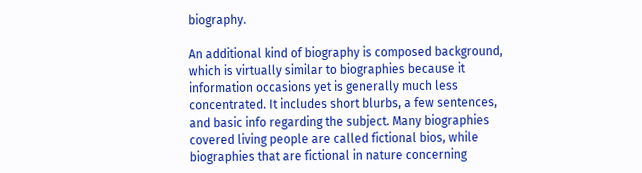biography.

An additional kind of biography is composed background, which is virtually similar to biographies because it information occasions yet is generally much less concentrated. It includes short blurbs, a few sentences, and basic info regarding the subject. Many biographies covered living people are called fictional bios, while biographies that are fictional in nature concerning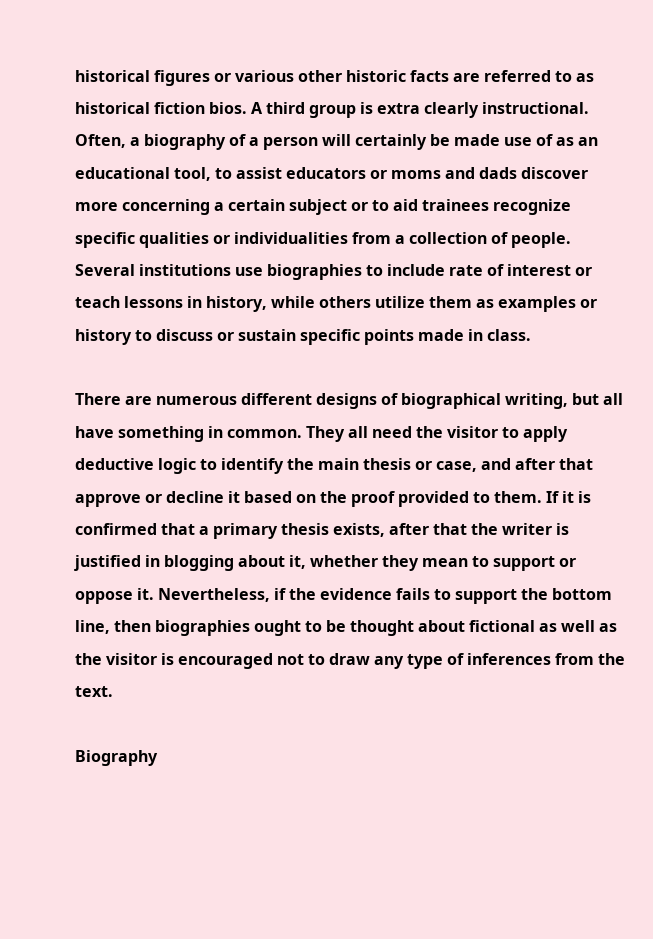historical figures or various other historic facts are referred to as historical fiction bios. A third group is extra clearly instructional. Often, a biography of a person will certainly be made use of as an educational tool, to assist educators or moms and dads discover more concerning a certain subject or to aid trainees recognize specific qualities or individualities from a collection of people. Several institutions use biographies to include rate of interest or teach lessons in history, while others utilize them as examples or history to discuss or sustain specific points made in class.

There are numerous different designs of biographical writing, but all have something in common. They all need the visitor to apply deductive logic to identify the main thesis or case, and after that approve or decline it based on the proof provided to them. If it is confirmed that a primary thesis exists, after that the writer is justified in blogging about it, whether they mean to support or oppose it. Nevertheless, if the evidence fails to support the bottom line, then biographies ought to be thought about fictional as well as the visitor is encouraged not to draw any type of inferences from the text.

Biography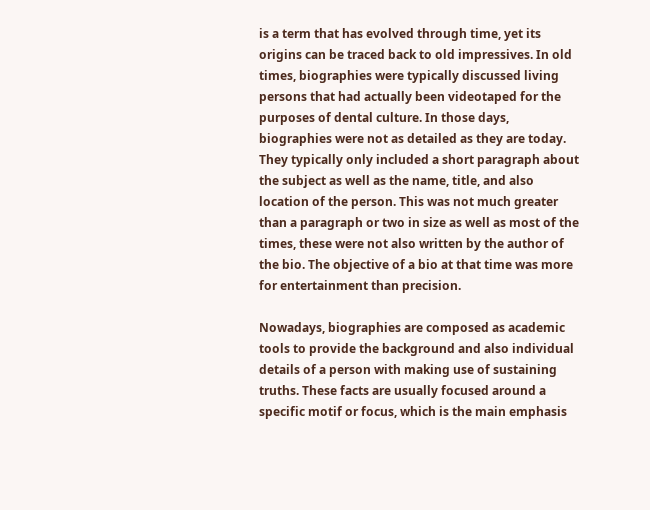is a term that has evolved through time, yet its origins can be traced back to old impressives. In old times, biographies were typically discussed living persons that had actually been videotaped for the purposes of dental culture. In those days, biographies were not as detailed as they are today. They typically only included a short paragraph about the subject as well as the name, title, and also location of the person. This was not much greater than a paragraph or two in size as well as most of the times, these were not also written by the author of the bio. The objective of a bio at that time was more for entertainment than precision.

Nowadays, biographies are composed as academic tools to provide the background and also individual details of a person with making use of sustaining truths. These facts are usually focused around a specific motif or focus, which is the main emphasis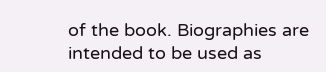of the book. Biographies are intended to be used as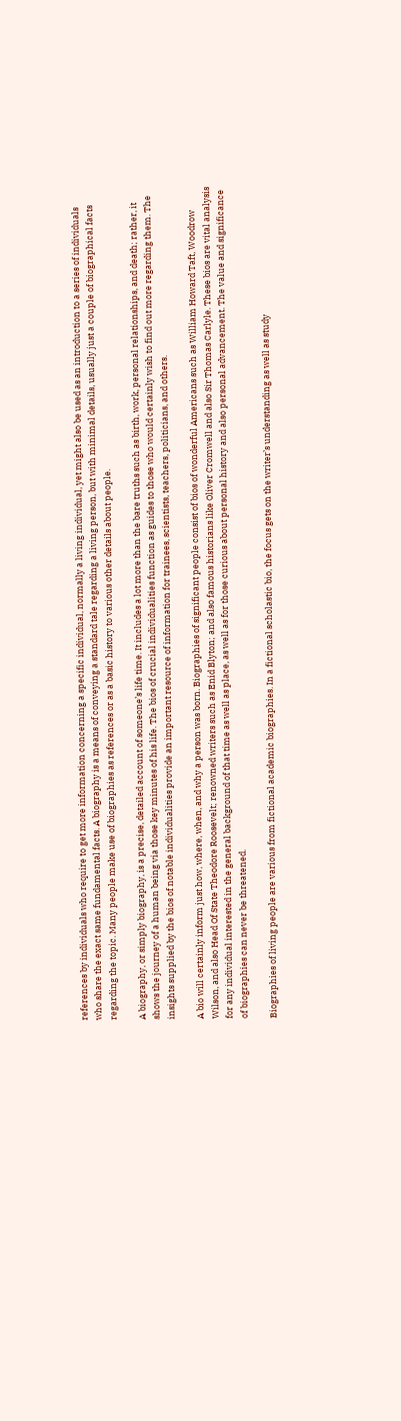references by individuals who require to get more information concerning a specific individual, normally a living individual, yet might also be used as an introduction to a series of individuals who share the exact same fundamental facts. A biography is a means of conveying a standard tale regarding a living person, but with minimal details, usually just a couple of biographical facts regarding the topic. Many people make use of biographies as references or as a basic history to various other details about people.

A biography, or simply biography, is a precise, detailed account of someone’s life time. It includes a lot more than the bare truths such as birth, work, personal relationships, and death; rather, it shows the journey of a human being via those key minutes of his life. The bios of crucial individualities function as guides to those who would certainly wish to find out more regarding them. The insights supplied by the bios of notable individualities provide an important resource of information for trainees, scientists, teachers, politicians, and others.

A bio will certainly inform just how, where, when, and why a person was born. Biographies of significant people consist of bios of wonderful Americans such as William Howard Taft, Woodrow Wilson, and also Head Of State Theodore Roosevelt; renowned writers such as Enid Blyton; and also famous historians like Oliver Cromwell and also Sir Thomas Carlyle. These bios are vital analysis for any individual interested in the general background of that time as well as place, as well as for those curious about personal history and also personal advancement. The value and significance of biographies can never be threatened.

Biographies of living people are various from fictional academic biographies. In a fictional scholastic bio, the focus gets on the writer’s understanding as well as study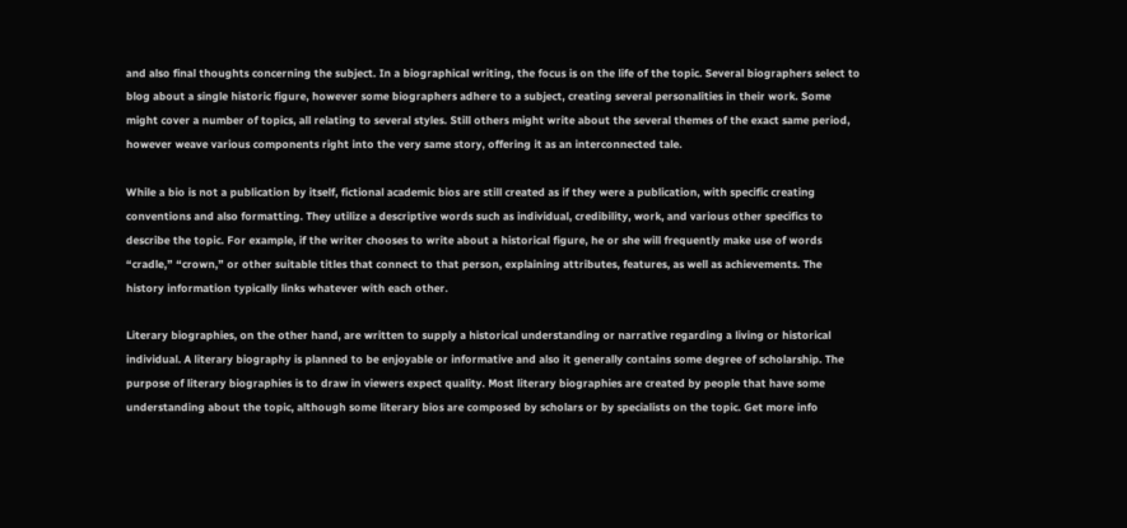and also final thoughts concerning the subject. In a biographical writing, the focus is on the life of the topic. Several biographers select to blog about a single historic figure, however some biographers adhere to a subject, creating several personalities in their work. Some might cover a number of topics, all relating to several styles. Still others might write about the several themes of the exact same period, however weave various components right into the very same story, offering it as an interconnected tale.

While a bio is not a publication by itself, fictional academic bios are still created as if they were a publication, with specific creating conventions and also formatting. They utilize a descriptive words such as individual, credibility, work, and various other specifics to describe the topic. For example, if the writer chooses to write about a historical figure, he or she will frequently make use of words “cradle,” “crown,” or other suitable titles that connect to that person, explaining attributes, features, as well as achievements. The history information typically links whatever with each other.

Literary biographies, on the other hand, are written to supply a historical understanding or narrative regarding a living or historical individual. A literary biography is planned to be enjoyable or informative and also it generally contains some degree of scholarship. The purpose of literary biographies is to draw in viewers expect quality. Most literary biographies are created by people that have some understanding about the topic, although some literary bios are composed by scholars or by specialists on the topic. Get more info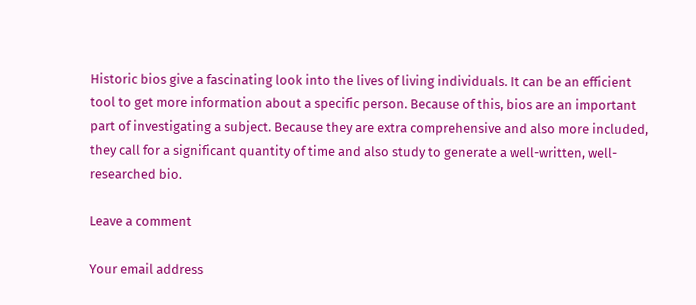Historic bios give a fascinating look into the lives of living individuals. It can be an efficient tool to get more information about a specific person. Because of this, bios are an important part of investigating a subject. Because they are extra comprehensive and also more included, they call for a significant quantity of time and also study to generate a well-written, well-researched bio.

Leave a comment

Your email address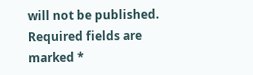will not be published. Required fields are marked *